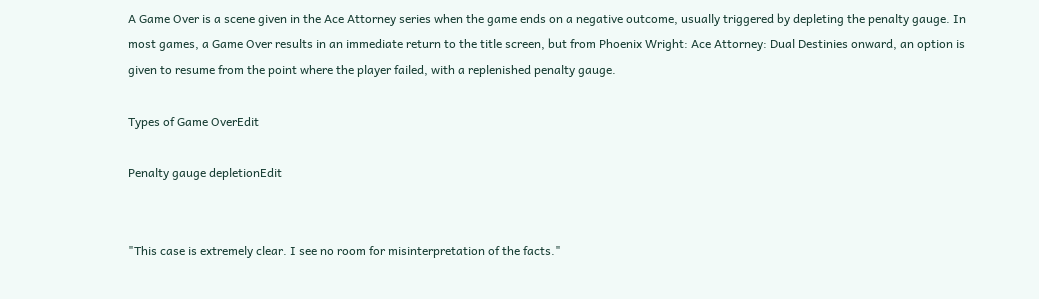A Game Over is a scene given in the Ace Attorney series when the game ends on a negative outcome, usually triggered by depleting the penalty gauge. In most games, a Game Over results in an immediate return to the title screen, but from Phoenix Wright: Ace Attorney: Dual Destinies onward, an option is given to resume from the point where the player failed, with a replenished penalty gauge.

Types of Game OverEdit

Penalty gauge depletionEdit


"This case is extremely clear. I see no room for misinterpretation of the facts."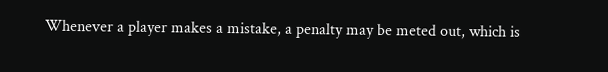Whenever a player makes a mistake, a penalty may be meted out, which is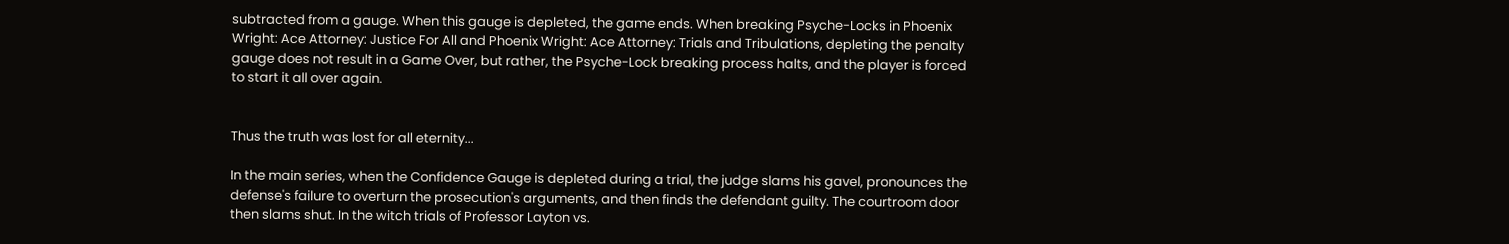subtracted from a gauge. When this gauge is depleted, the game ends. When breaking Psyche-Locks in Phoenix Wright: Ace Attorney: Justice For All and Phoenix Wright: Ace Attorney: Trials and Tribulations, depleting the penalty gauge does not result in a Game Over, but rather, the Psyche-Lock breaking process halts, and the player is forced to start it all over again.


Thus the truth was lost for all eternity...

In the main series, when the Confidence Gauge is depleted during a trial, the judge slams his gavel, pronounces the defense's failure to overturn the prosecution's arguments, and then finds the defendant guilty. The courtroom door then slams shut. In the witch trials of Professor Layton vs.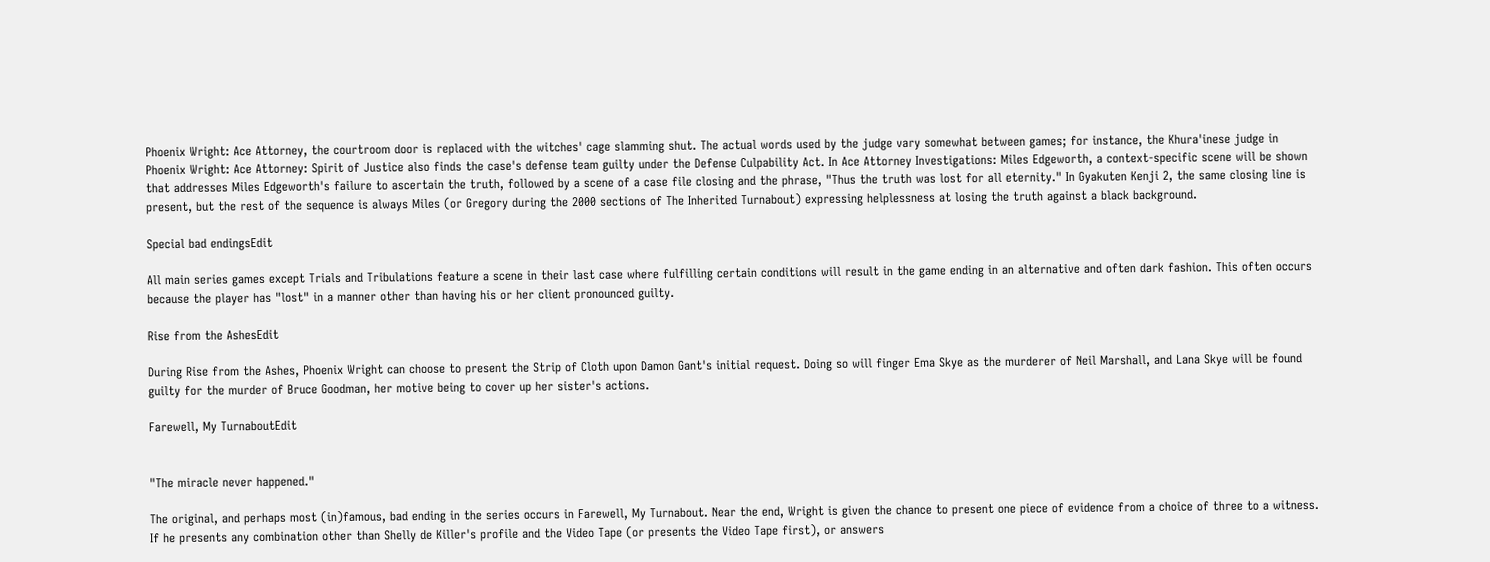Phoenix Wright: Ace Attorney, the courtroom door is replaced with the witches' cage slamming shut. The actual words used by the judge vary somewhat between games; for instance, the Khura'inese judge in Phoenix Wright: Ace Attorney: Spirit of Justice also finds the case's defense team guilty under the Defense Culpability Act. In Ace Attorney Investigations: Miles Edgeworth, a context-specific scene will be shown that addresses Miles Edgeworth's failure to ascertain the truth, followed by a scene of a case file closing and the phrase, "Thus the truth was lost for all eternity." In Gyakuten Kenji 2, the same closing line is present, but the rest of the sequence is always Miles (or Gregory during the 2000 sections of The Inherited Turnabout) expressing helplessness at losing the truth against a black background.

Special bad endingsEdit

All main series games except Trials and Tribulations feature a scene in their last case where fulfilling certain conditions will result in the game ending in an alternative and often dark fashion. This often occurs because the player has "lost" in a manner other than having his or her client pronounced guilty.

Rise from the AshesEdit

During Rise from the Ashes, Phoenix Wright can choose to present the Strip of Cloth upon Damon Gant's initial request. Doing so will finger Ema Skye as the murderer of Neil Marshall, and Lana Skye will be found guilty for the murder of Bruce Goodman, her motive being to cover up her sister's actions.

Farewell, My TurnaboutEdit


"The miracle never happened."

The original, and perhaps most (in)famous, bad ending in the series occurs in Farewell, My Turnabout. Near the end, Wright is given the chance to present one piece of evidence from a choice of three to a witness. If he presents any combination other than Shelly de Killer's profile and the Video Tape (or presents the Video Tape first), or answers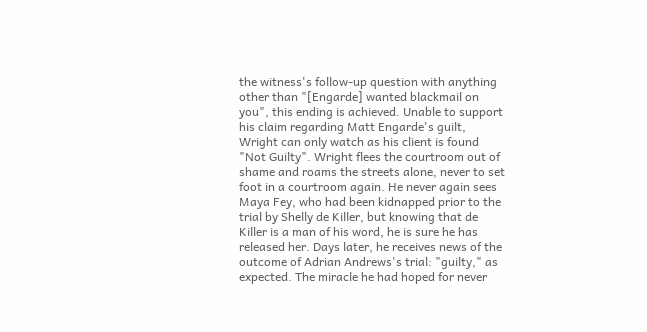the witness's follow-up question with anything other than "[Engarde] wanted blackmail on you", this ending is achieved. Unable to support his claim regarding Matt Engarde's guilt, Wright can only watch as his client is found "Not Guilty". Wright flees the courtroom out of shame and roams the streets alone, never to set foot in a courtroom again. He never again sees Maya Fey, who had been kidnapped prior to the trial by Shelly de Killer, but knowing that de Killer is a man of his word, he is sure he has released her. Days later, he receives news of the outcome of Adrian Andrews's trial: "guilty," as expected. The miracle he had hoped for never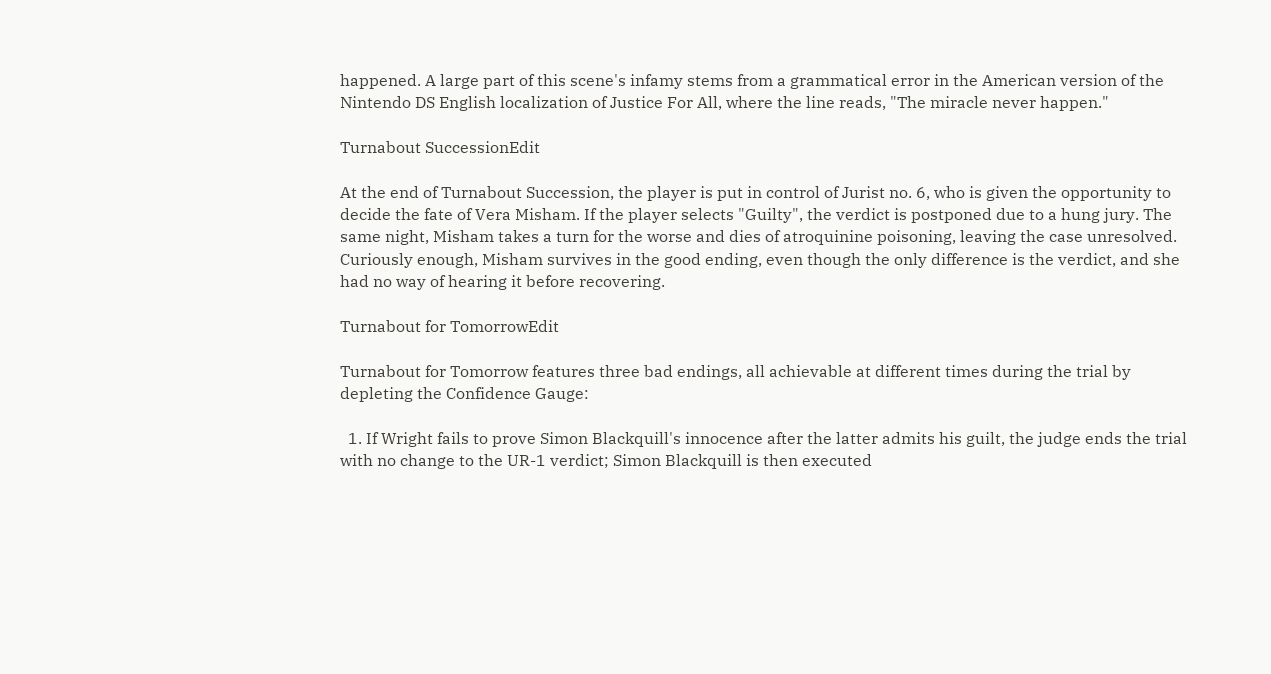happened. A large part of this scene's infamy stems from a grammatical error in the American version of the Nintendo DS English localization of Justice For All, where the line reads, "The miracle never happen."

Turnabout SuccessionEdit

At the end of Turnabout Succession, the player is put in control of Jurist no. 6, who is given the opportunity to decide the fate of Vera Misham. If the player selects "Guilty", the verdict is postponed due to a hung jury. The same night, Misham takes a turn for the worse and dies of atroquinine poisoning, leaving the case unresolved. Curiously enough, Misham survives in the good ending, even though the only difference is the verdict, and she had no way of hearing it before recovering.

Turnabout for TomorrowEdit

Turnabout for Tomorrow features three bad endings, all achievable at different times during the trial by depleting the Confidence Gauge:

  1. If Wright fails to prove Simon Blackquill's innocence after the latter admits his guilt, the judge ends the trial with no change to the UR-1 verdict; Simon Blackquill is then executed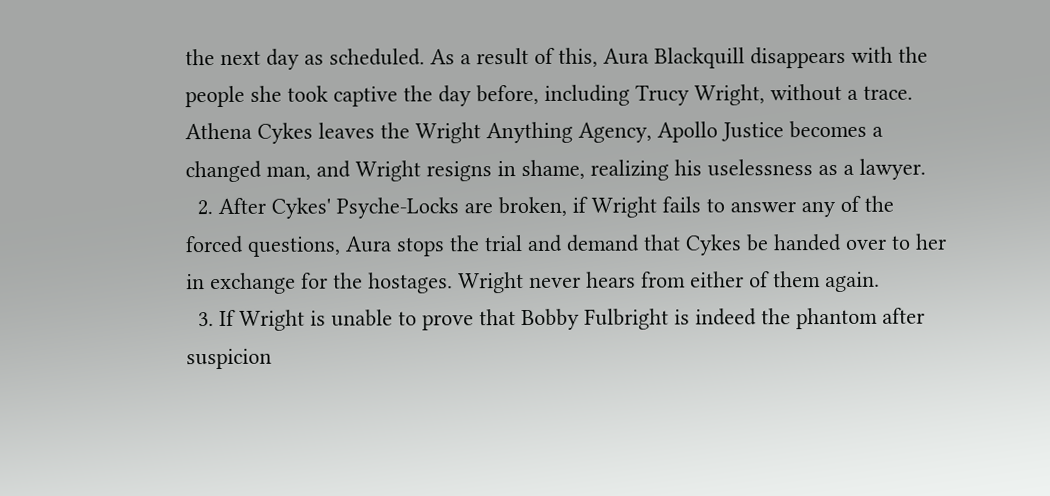the next day as scheduled. As a result of this, Aura Blackquill disappears with the people she took captive the day before, including Trucy Wright, without a trace. Athena Cykes leaves the Wright Anything Agency, Apollo Justice becomes a changed man, and Wright resigns in shame, realizing his uselessness as a lawyer.
  2. After Cykes' Psyche-Locks are broken, if Wright fails to answer any of the forced questions, Aura stops the trial and demand that Cykes be handed over to her in exchange for the hostages. Wright never hears from either of them again.
  3. If Wright is unable to prove that Bobby Fulbright is indeed the phantom after suspicion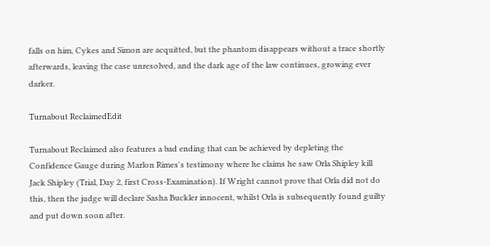falls on him, Cykes and Simon are acquitted, but the phantom disappears without a trace shortly afterwards, leaving the case unresolved, and the dark age of the law continues, growing ever darker.

Turnabout ReclaimedEdit

Turnabout Reclaimed also features a bad ending that can be achieved by depleting the Confidence Gauge during Marlon Rimes's testimony where he claims he saw Orla Shipley kill Jack Shipley (Trial, Day 2, first Cross-Examination). If Wright cannot prove that Orla did not do this, then the judge will declare Sasha Buckler innocent, whilst Orla is subsequently found guilty and put down soon after.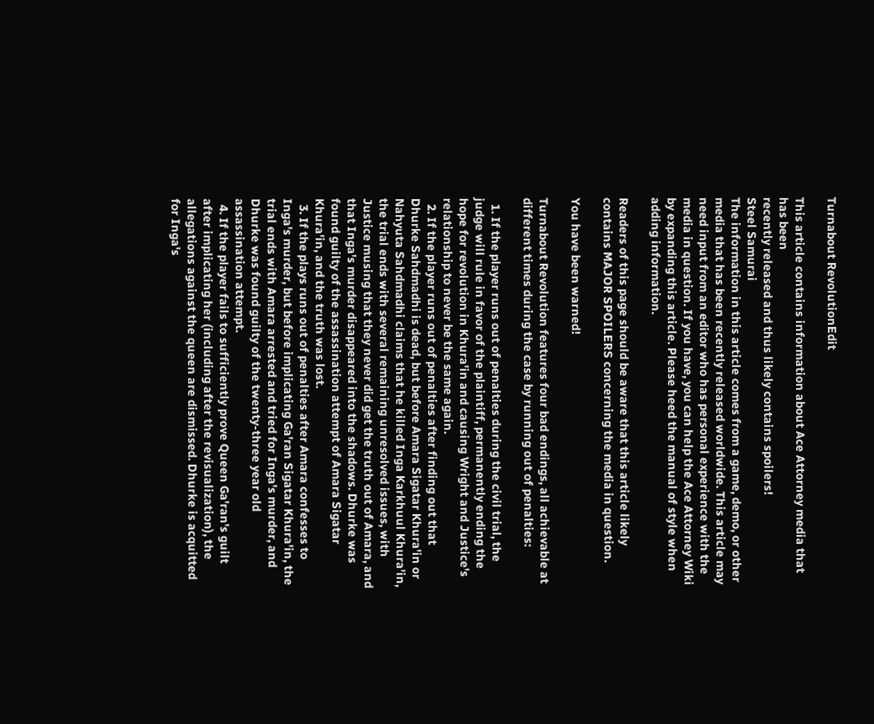Turnabout RevolutionEdit

This article contains information about Ace Attorney media that has been
recently released and thus likely contains spoilers!
Steel Samurai
The information in this article comes from a game, demo, or other media that has been recently released worldwide. This article may need input from an editor who has personal experience with the media in question. If you have, you can help the Ace Attorney Wiki by expanding this article. Please heed the manual of style when adding information.

Readers of this page should be aware that this article likely contains MAJOR SPOILERS concerning the media in question.

You have been warned!

Turnabout Revolution features four bad endings, all achievable at different times during the case by running out of penalties:

  1. If the player runs out of penalties during the civil trial, the judge will rule in favor of the plaintiff, permanently ending the hope for revolution in Khura'in and causing Wright and Justice's relationship to never be the same again.
  2. If the player runs out of penalties after finding out that Dhurke Sahdmadhi is dead, but before Amara Sigatar Khura'in or Nahyuta Sahdmadhi claims that he killed Inga Karkhuul Khura'in, the trial ends with several remaining unresolved issues, with Justice musing that they never did get the truth out of Amara, and that Inga's murder disappeared into the shadows. Dhurke was found guilty of the assassination attempt of Amara Sigatar Khura'in, and the truth was lost.
  3. If the plays runs out of penalties after Amara confesses to Inga's murder, but before implicating Ga'ran Sigatar Khura'in, the trial ends with Amara arrested and tried for Inga's murder, and Dhurke was found guilty of the twenty-three year old assassination attempt.
  4. If the player fails to sufficiently prove Queen Ga'ran's guilt after implicating her (including after the revisualization), the allegations against the queen are dismissed. Dhurke is acquitted for Inga's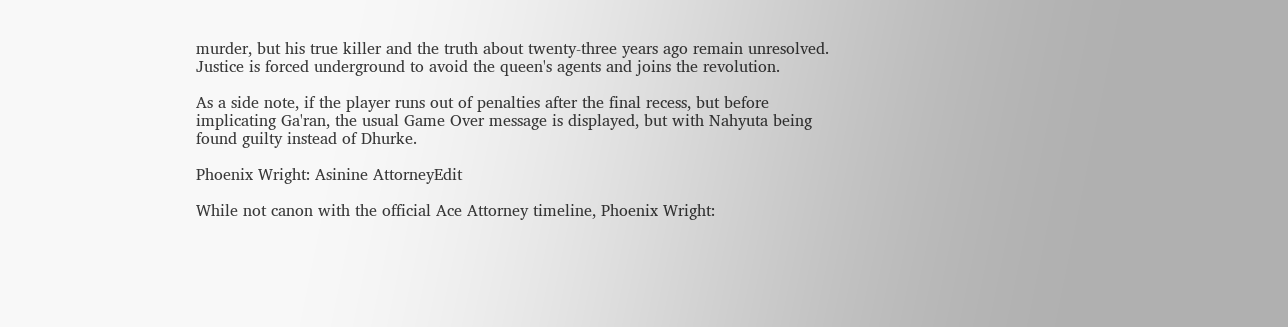murder, but his true killer and the truth about twenty-three years ago remain unresolved. Justice is forced underground to avoid the queen's agents and joins the revolution.

As a side note, if the player runs out of penalties after the final recess, but before implicating Ga'ran, the usual Game Over message is displayed, but with Nahyuta being found guilty instead of Dhurke.

Phoenix Wright: Asinine AttorneyEdit

While not canon with the official Ace Attorney timeline, Phoenix Wright: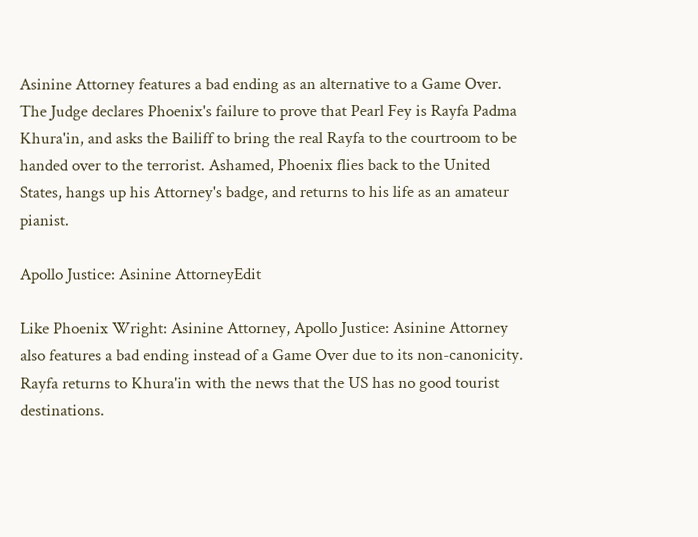Asinine Attorney features a bad ending as an alternative to a Game Over. The Judge declares Phoenix's failure to prove that Pearl Fey is Rayfa Padma Khura'in, and asks the Bailiff to bring the real Rayfa to the courtroom to be handed over to the terrorist. Ashamed, Phoenix flies back to the United States, hangs up his Attorney's badge, and returns to his life as an amateur pianist.

Apollo Justice: Asinine AttorneyEdit

Like Phoenix Wright: Asinine Attorney, Apollo Justice: Asinine Attorney also features a bad ending instead of a Game Over due to its non-canonicity. Rayfa returns to Khura'in with the news that the US has no good tourist destinations.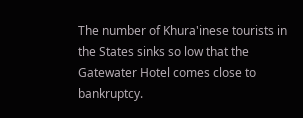The number of Khura'inese tourists in the States sinks so low that the Gatewater Hotel comes close to bankruptcy.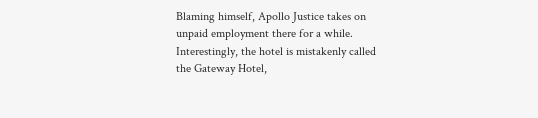Blaming himself, Apollo Justice takes on unpaid employment there for a while. Interestingly, the hotel is mistakenly called the Gateway Hotel,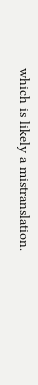which is likely a mistranslation.